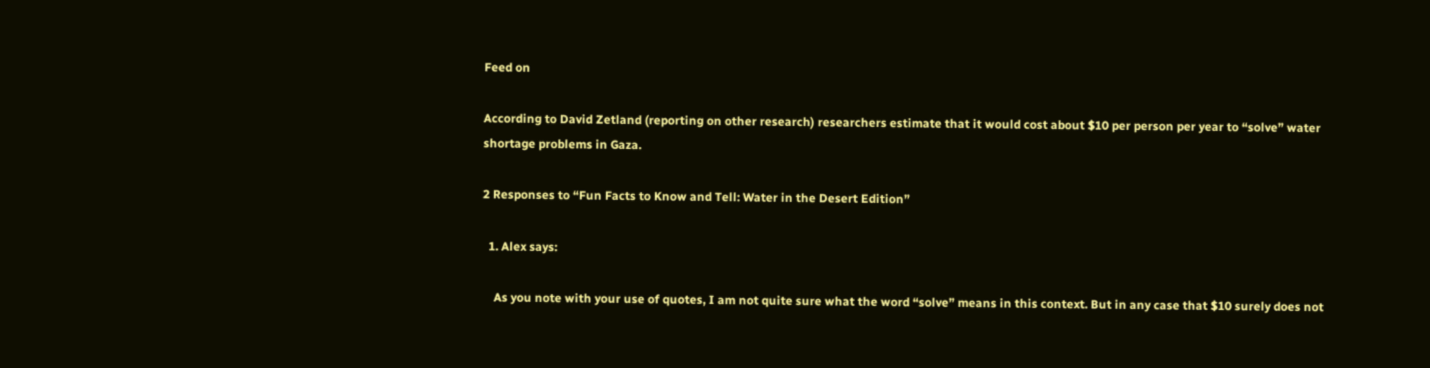Feed on

According to David Zetland (reporting on other research) researchers estimate that it would cost about $10 per person per year to “solve” water shortage problems in Gaza.

2 Responses to “Fun Facts to Know and Tell: Water in the Desert Edition”

  1. Alex says:

    As you note with your use of quotes, I am not quite sure what the word “solve” means in this context. But in any case that $10 surely does not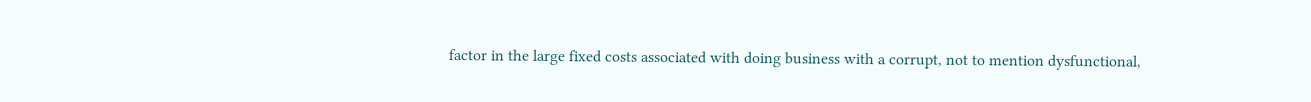factor in the large fixed costs associated with doing business with a corrupt, not to mention dysfunctional,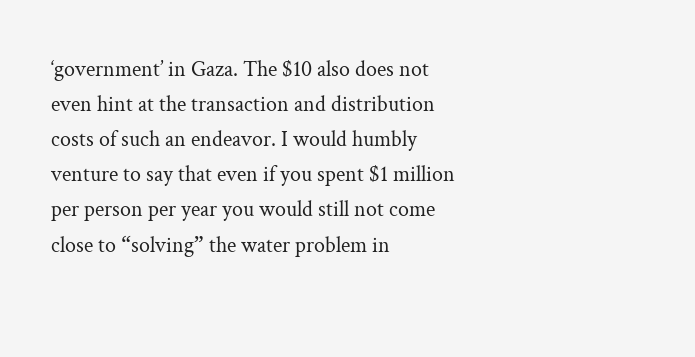‘government’ in Gaza. The $10 also does not even hint at the transaction and distribution costs of such an endeavor. I would humbly venture to say that even if you spent $1 million per person per year you would still not come close to “solving” the water problem in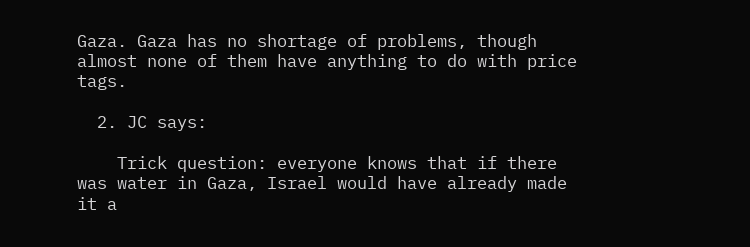Gaza. Gaza has no shortage of problems, though almost none of them have anything to do with price tags.

  2. JC says:

    Trick question: everyone knows that if there was water in Gaza, Israel would have already made it a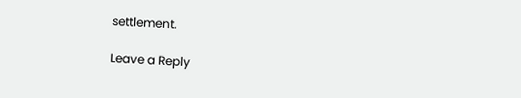settlement.

Leave a Reply